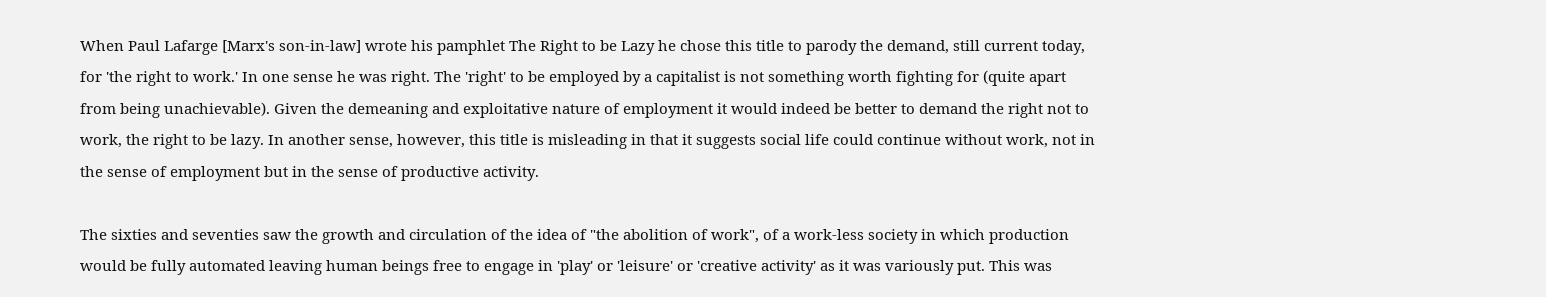When Paul Lafarge [Marx's son-in-law] wrote his pamphlet The Right to be Lazy he chose this title to parody the demand, still current today, for 'the right to work.' In one sense he was right. The 'right' to be employed by a capitalist is not something worth fighting for (quite apart from being unachievable). Given the demeaning and exploitative nature of employment it would indeed be better to demand the right not to work, the right to be lazy. In another sense, however, this title is misleading in that it suggests social life could continue without work, not in the sense of employment but in the sense of productive activity.

The sixties and seventies saw the growth and circulation of the idea of "the abolition of work", of a work-less society in which production would be fully automated leaving human beings free to engage in 'play' or 'leisure' or 'creative activity' as it was variously put. This was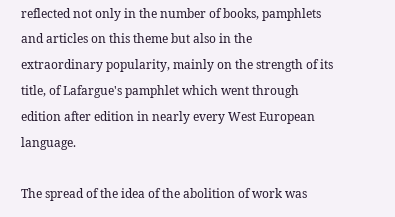reflected not only in the number of books, pamphlets and articles on this theme but also in the extraordinary popularity, mainly on the strength of its title, of Lafargue's pamphlet which went through edition after edition in nearly every West European language.

The spread of the idea of the abolition of work was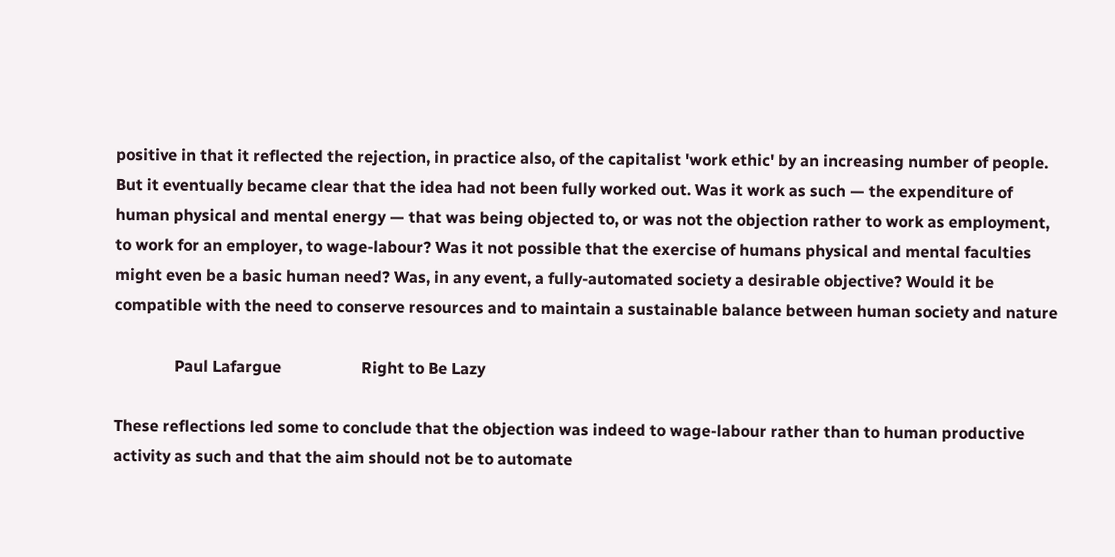positive in that it reflected the rejection, in practice also, of the capitalist 'work ethic' by an increasing number of people. But it eventually became clear that the idea had not been fully worked out. Was it work as such — the expenditure of human physical and mental energy — that was being objected to, or was not the objection rather to work as employment, to work for an employer, to wage-labour? Was it not possible that the exercise of humans physical and mental faculties might even be a basic human need? Was, in any event, a fully-automated society a desirable objective? Would it be compatible with the need to conserve resources and to maintain a sustainable balance between human society and nature

               Paul Lafargue                    Right to Be Lazy

These reflections led some to conclude that the objection was indeed to wage-labour rather than to human productive activity as such and that the aim should not be to automate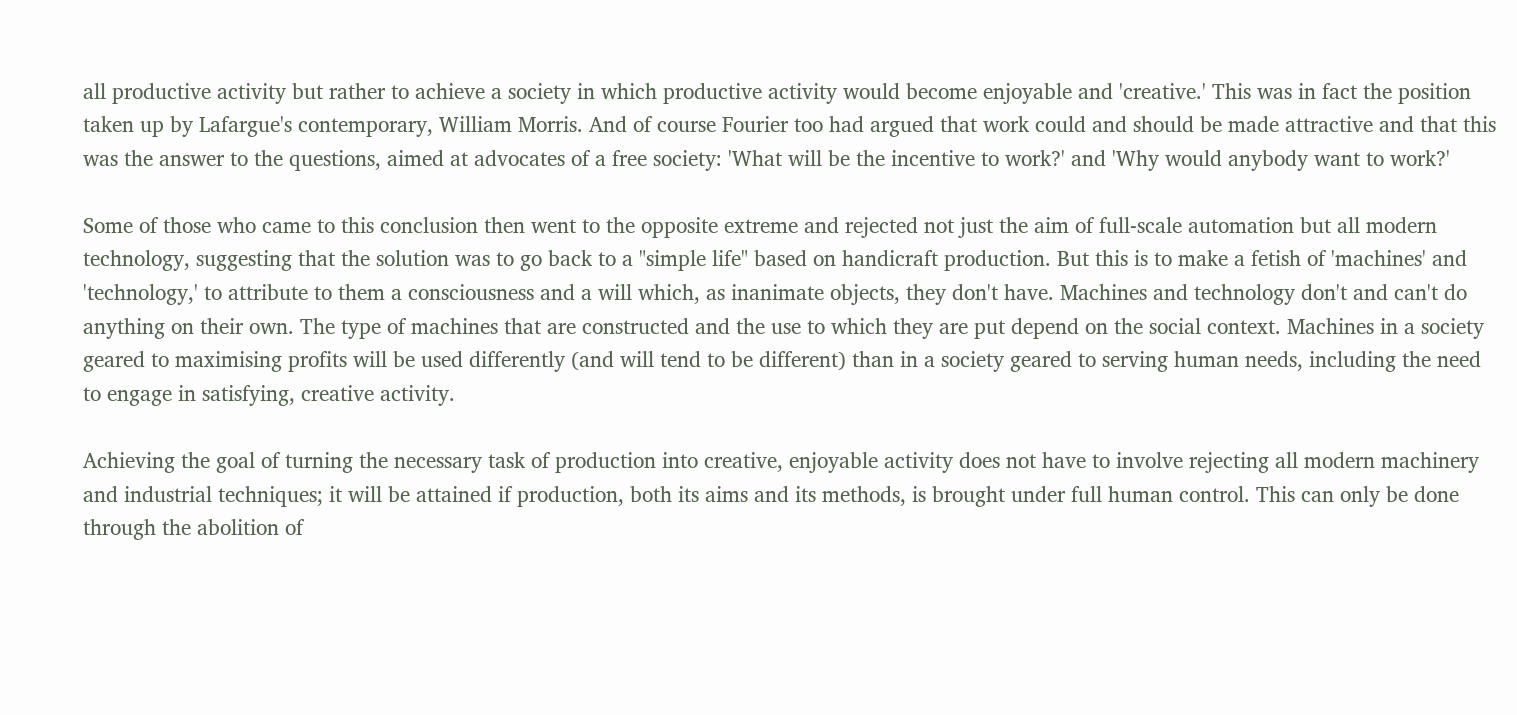all productive activity but rather to achieve a society in which productive activity would become enjoyable and 'creative.' This was in fact the position taken up by Lafargue's contemporary, William Morris. And of course Fourier too had argued that work could and should be made attractive and that this was the answer to the questions, aimed at advocates of a free society: 'What will be the incentive to work?' and 'Why would anybody want to work?'

Some of those who came to this conclusion then went to the opposite extreme and rejected not just the aim of full-scale automation but all modern technology, suggesting that the solution was to go back to a "simple life" based on handicraft production. But this is to make a fetish of 'machines' and 'technology,' to attribute to them a consciousness and a will which, as inanimate objects, they don't have. Machines and technology don't and can't do anything on their own. The type of machines that are constructed and the use to which they are put depend on the social context. Machines in a society geared to maximising profits will be used differently (and will tend to be different) than in a society geared to serving human needs, including the need to engage in satisfying, creative activity.

Achieving the goal of turning the necessary task of production into creative, enjoyable activity does not have to involve rejecting all modern machinery and industrial techniques; it will be attained if production, both its aims and its methods, is brought under full human control. This can only be done through the abolition of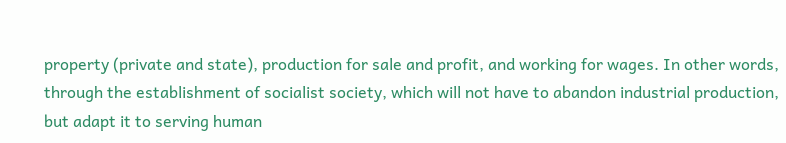property (private and state), production for sale and profit, and working for wages. In other words, through the establishment of socialist society, which will not have to abandon industrial production, but adapt it to serving human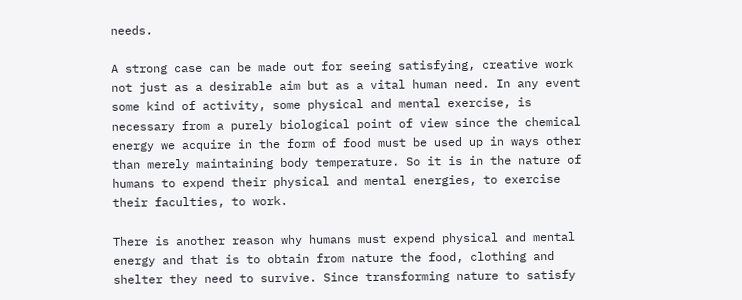needs.

A strong case can be made out for seeing satisfying, creative work not just as a desirable aim but as a vital human need. In any event some kind of activity, some physical and mental exercise, is necessary from a purely biological point of view since the chemical energy we acquire in the form of food must be used up in ways other than merely maintaining body temperature. So it is in the nature of humans to expend their physical and mental energies, to exercise their faculties, to work.

There is another reason why humans must expend physical and mental energy and that is to obtain from nature the food, clothing and shelter they need to survive. Since transforming nature to satisfy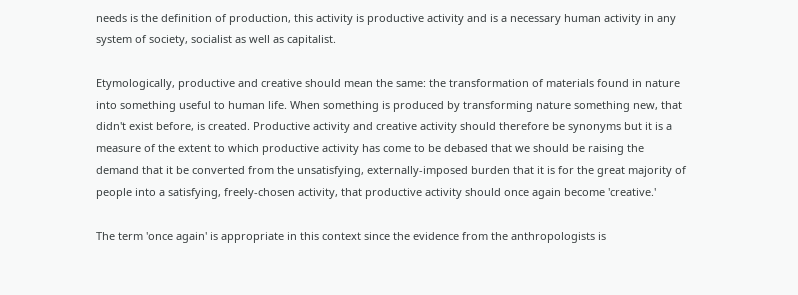needs is the definition of production, this activity is productive activity and is a necessary human activity in any system of society, socialist as well as capitalist.

Etymologically, productive and creative should mean the same: the transformation of materials found in nature into something useful to human life. When something is produced by transforming nature something new, that didn't exist before, is created. Productive activity and creative activity should therefore be synonyms but it is a measure of the extent to which productive activity has come to be debased that we should be raising the demand that it be converted from the unsatisfying, externally-imposed burden that it is for the great majority of people into a satisfying, freely-chosen activity, that productive activity should once again become 'creative.'

The term 'once again' is appropriate in this context since the evidence from the anthropologists is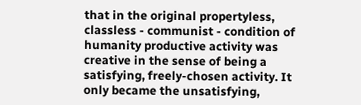that in the original propertyless, classless - communist - condition of humanity productive activity was creative in the sense of being a satisfying, freely-chosen activity. It only became the unsatisfying,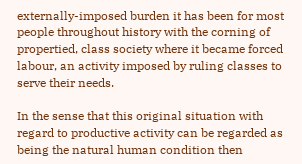externally-imposed burden it has been for most people throughout history with the corning of propertied, class society where it became forced labour, an activity imposed by ruling classes to serve their needs.

In the sense that this original situation with regard to productive activity can be regarded as being the natural human condition then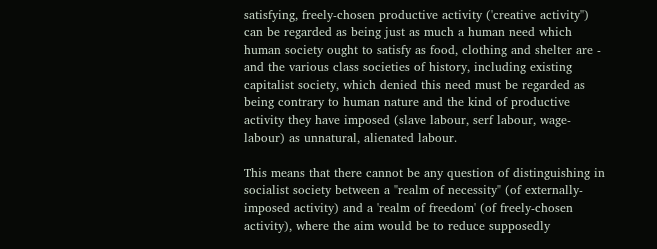satisfying, freely-chosen productive activity ('creative activity'') can be regarded as being just as much a human need which human society ought to satisfy as food, clothing and shelter are - and the various class societies of history, including existing capitalist society, which denied this need must be regarded as being contrary to human nature and the kind of productive activity they have imposed (slave labour, serf labour, wage-labour) as unnatural, alienated labour.

This means that there cannot be any question of distinguishing in socialist society between a "realm of necessity" (of externally-imposed activity) and a 'realm of freedom' (of freely-chosen activity), where the aim would be to reduce supposedly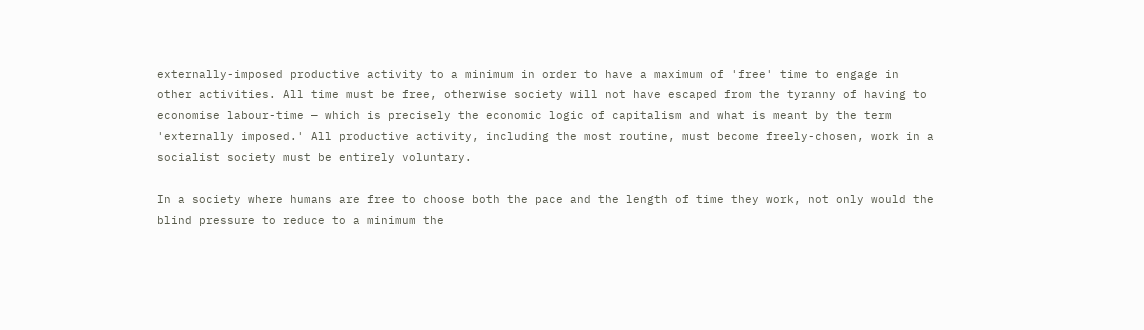externally-imposed productive activity to a minimum in order to have a maximum of 'free' time to engage in other activities. All time must be free, otherwise society will not have escaped from the tyranny of having to economise labour-time — which is precisely the economic logic of capitalism and what is meant by the term 'externally imposed.' All productive activity, including the most routine, must become freely-chosen, work in a socialist society must be entirely voluntary.

In a society where humans are free to choose both the pace and the length of time they work, not only would the blind pressure to reduce to a minimum the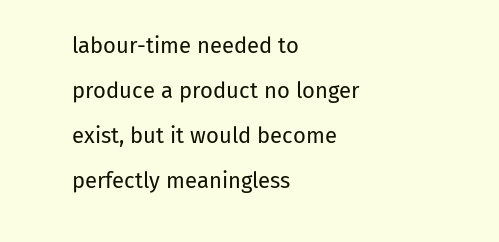labour-time needed to produce a product no longer exist, but it would become perfectly meaningless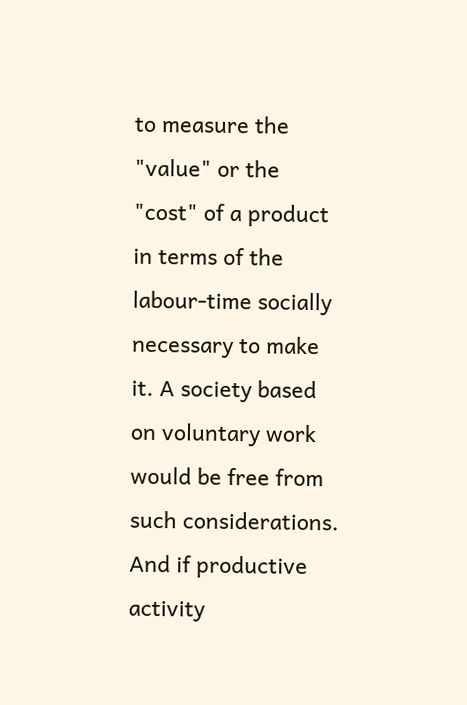to measure the "value" or the "cost" of a product in terms of the labour-time socially necessary to make it. A society based on voluntary work would be free from such considerations. And if productive activity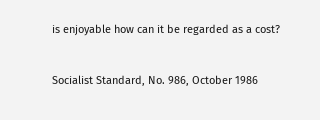is enjoyable how can it be regarded as a cost?


Socialist Standard, No. 986, October 1986